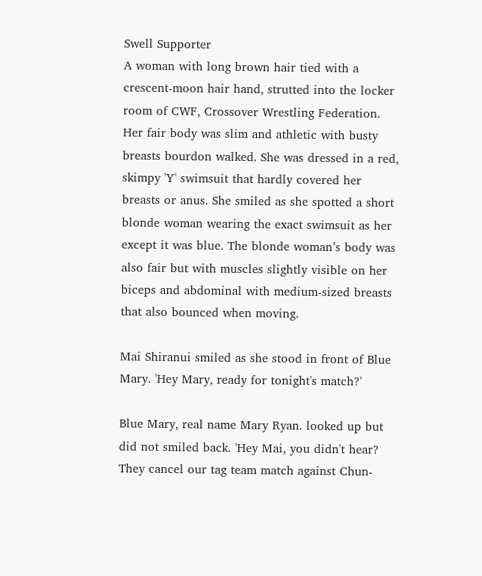Swell Supporter
A woman with long brown hair tied with a crescent-moon hair hand, strutted into the locker room of CWF, Crossover Wrestling Federation. Her fair body was slim and athletic with busty breasts bourdon walked. She was dressed in a red, skimpy 'Y' swimsuit that hardly covered her breasts or anus. She smiled as she spotted a short blonde woman wearing the exact swimsuit as her except it was blue. The blonde woman’s body was also fair but with muscles slightly visible on her biceps and abdominal with medium-sized breasts that also bounced when moving.

Mai Shiranui smiled as she stood in front of Blue Mary. 'Hey Mary, ready for tonight's match?'

Blue Mary, real name Mary Ryan. looked up but did not smiled back. 'Hey Mai, you didn't hear? They cancel our tag team match against Chun-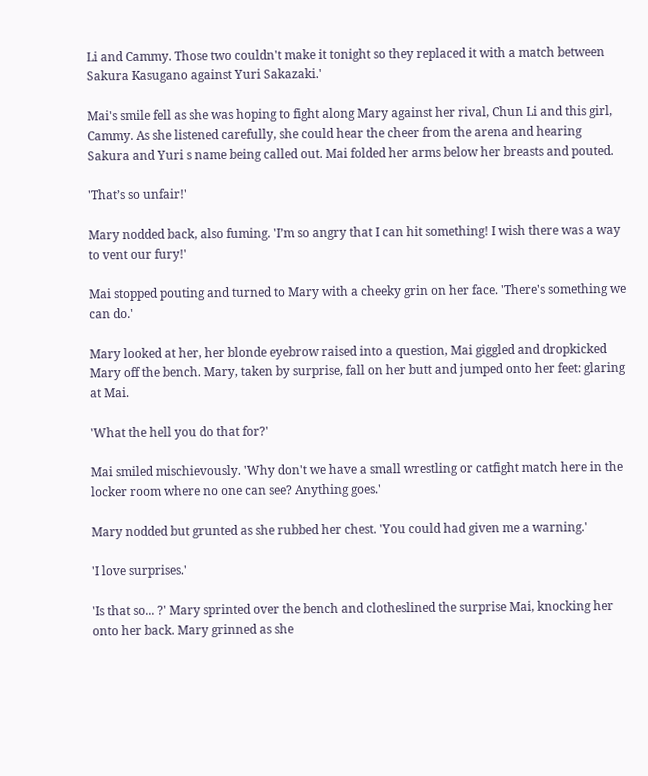Li and Cammy. Those two couldn't make it tonight so they replaced it with a match between Sakura Kasugano against Yuri Sakazaki.'

Mai's smile fell as she was hoping to fight along Mary against her rival, Chun Li and this girl, Cammy. As she listened carefully, she could hear the cheer from the arena and hearing Sakura and Yuri s name being called out. Mai folded her arms below her breasts and pouted.

'That’s so unfair!'

Mary nodded back, also fuming. 'I’m so angry that I can hit something! I wish there was a way to vent our fury!'

Mai stopped pouting and turned to Mary with a cheeky grin on her face. 'There's something we can do.'

Mary looked at her, her blonde eyebrow raised into a question, Mai giggled and dropkicked Mary off the bench. Mary, taken by surprise, fall on her butt and jumped onto her feet: glaring at Mai.

'What the hell you do that for?'

Mai smiled mischievously. 'Why don't we have a small wrestling or catfight match here in the locker room where no one can see? Anything goes.'

Mary nodded but grunted as she rubbed her chest. 'You could had given me a warning.'

'I love surprises.'

'Is that so... ?' Mary sprinted over the bench and clotheslined the surprise Mai, knocking her onto her back. Mary grinned as she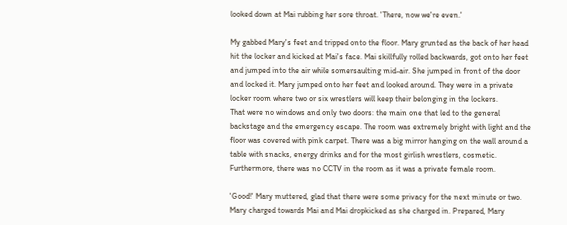looked down at Mai rubbing her sore throat. 'There, now we're even.'

My gabbed Mary's feet and tripped onto the floor. Mary grunted as the back of her head hit the locker and kicked at Mai's face. Mai skillfully rolled backwards, got onto her feet and jumped into the air while somersaulting mid-air. She jumped in front of the door and locked it. Mary jumped onto her feet and looked around. They were in a private locker room where two or six wrestlers will keep their belonging in the lockers.
That were no windows and only two doors: the main one that led to the general backstage and the emergency escape. The room was extremely bright with light and the floor was covered with pink carpet. There was a big mirror hanging on the wall around a table with snacks, energy drinks and for the most girlish wrestlers, cosmetic. Furthermore, there was no CCTV in the room as it was a private female room.

'Good!' Mary muttered, glad that there were some privacy for the next minute or two. Mary charged towards Mai and Mai dropkicked as she charged in. Prepared, Mary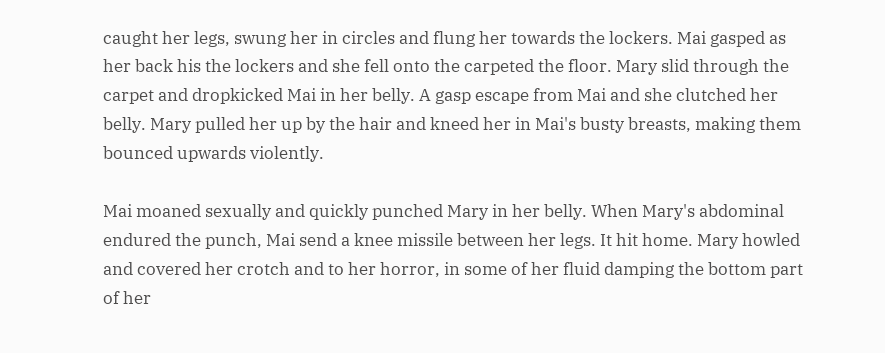caught her legs, swung her in circles and flung her towards the lockers. Mai gasped as her back his the lockers and she fell onto the carpeted the floor. Mary slid through the carpet and dropkicked Mai in her belly. A gasp escape from Mai and she clutched her belly. Mary pulled her up by the hair and kneed her in Mai's busty breasts, making them bounced upwards violently.

Mai moaned sexually and quickly punched Mary in her belly. When Mary's abdominal endured the punch, Mai send a knee missile between her legs. It hit home. Mary howled and covered her crotch and to her horror, in some of her fluid damping the bottom part of her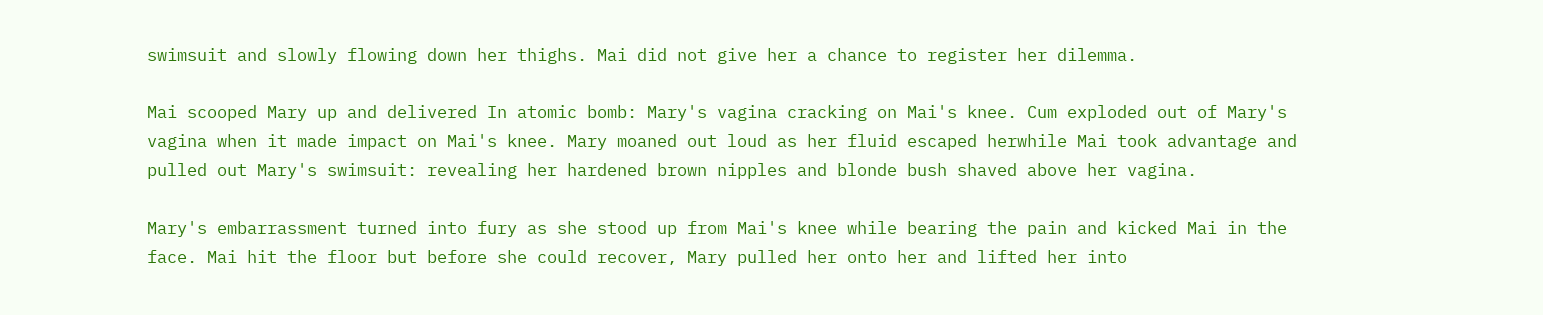swimsuit and slowly flowing down her thighs. Mai did not give her a chance to register her dilemma.

Mai scooped Mary up and delivered In atomic bomb: Mary's vagina cracking on Mai's knee. Cum exploded out of Mary's vagina when it made impact on Mai's knee. Mary moaned out loud as her fluid escaped herwhile Mai took advantage and pulled out Mary's swimsuit: revealing her hardened brown nipples and blonde bush shaved above her vagina.

Mary's embarrassment turned into fury as she stood up from Mai's knee while bearing the pain and kicked Mai in the face. Mai hit the floor but before she could recover, Mary pulled her onto her and lifted her into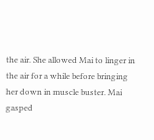the air. She allowed Mai to linger in the air for a while before bringing her down in muscle buster. Mai gasped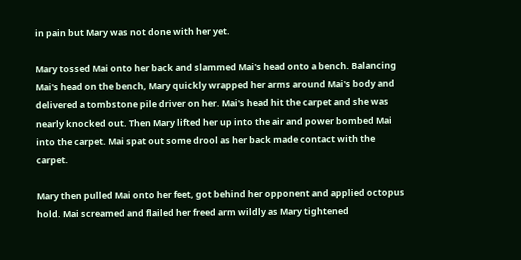in pain but Mary was not done with her yet.

Mary tossed Mai onto her back and slammed Mai's head onto a bench. Balancing Mai's head on the bench, Mary quickly wrapped her arms around Mai's body and delivered a tombstone pile driver on her. Mai's head hit the carpet and she was nearly knocked out. Then Mary lifted her up into the air and power bombed Mai into the carpet. Mai spat out some drool as her back made contact with the carpet.

Mary then pulled Mai onto her feet, got behind her opponent and applied octopus hold. Mai screamed and flailed her freed arm wildly as Mary tightened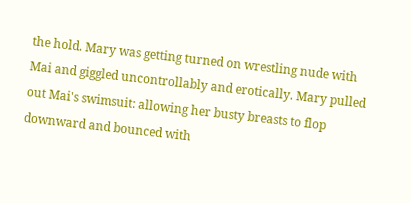the hold. Mary was getting turned on wrestling nude with Mai and giggled uncontrollably and erotically. Mary pulled out Mai's swimsuit: allowing her busty breasts to flop downward and bounced with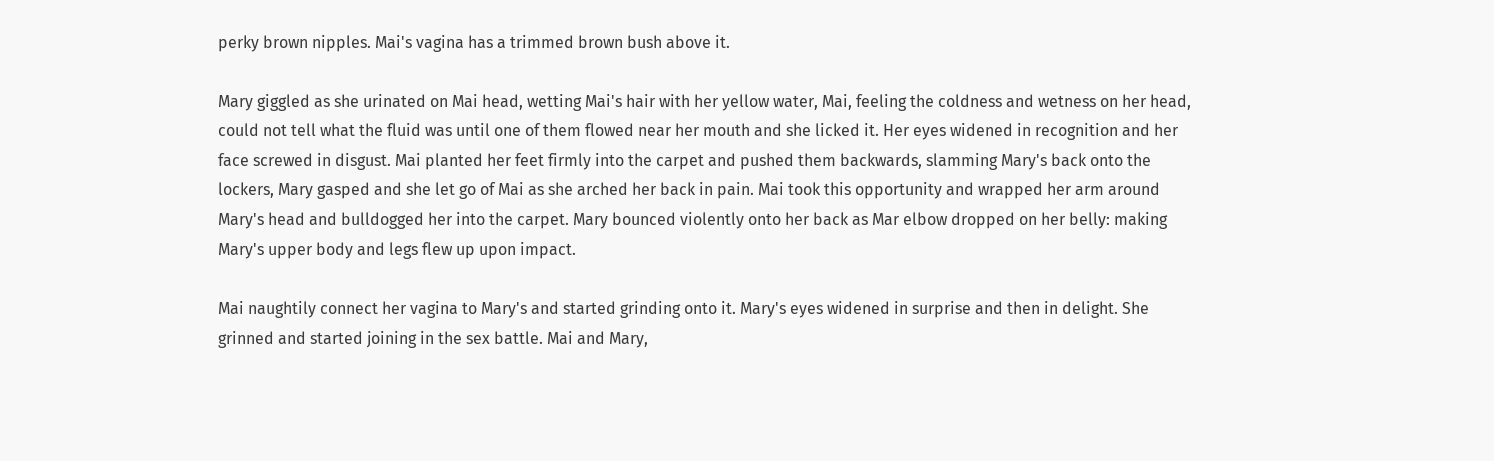perky brown nipples. Mai's vagina has a trimmed brown bush above it.

Mary giggled as she urinated on Mai head, wetting Mai's hair with her yellow water, Mai, feeling the coldness and wetness on her head, could not tell what the fluid was until one of them flowed near her mouth and she licked it. Her eyes widened in recognition and her face screwed in disgust. Mai planted her feet firmly into the carpet and pushed them backwards, slamming Mary's back onto the lockers, Mary gasped and she let go of Mai as she arched her back in pain. Mai took this opportunity and wrapped her arm around Mary's head and bulldogged her into the carpet. Mary bounced violently onto her back as Mar elbow dropped on her belly: making Mary's upper body and legs flew up upon impact.

Mai naughtily connect her vagina to Mary's and started grinding onto it. Mary's eyes widened in surprise and then in delight. She grinned and started joining in the sex battle. Mai and Mary,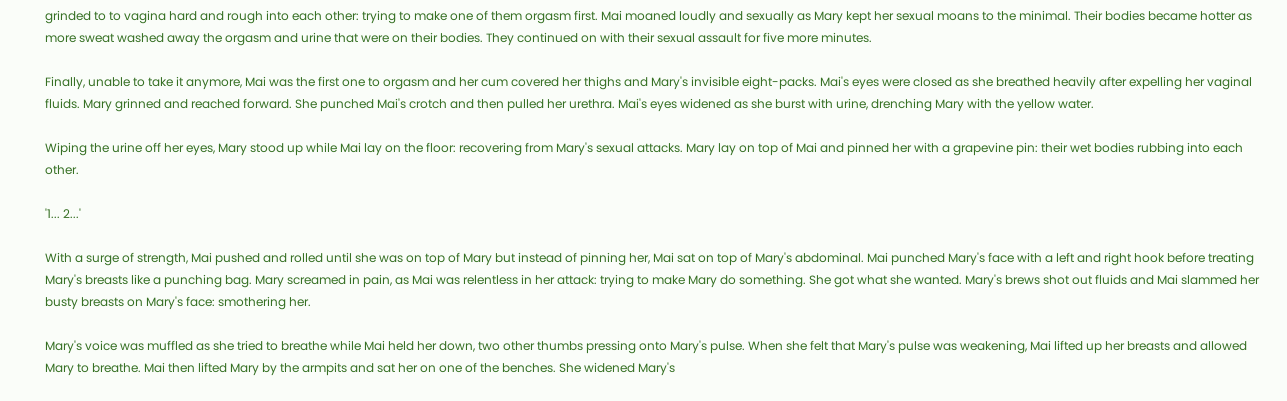grinded to to vagina hard and rough into each other: trying to make one of them orgasm first. Mai moaned loudly and sexually as Mary kept her sexual moans to the minimal. Their bodies became hotter as more sweat washed away the orgasm and urine that were on their bodies. They continued on with their sexual assault for five more minutes.

Finally, unable to take it anymore, Mai was the first one to orgasm and her cum covered her thighs and Mary's invisible eight-packs. Mai's eyes were closed as she breathed heavily after expelling her vaginal fluids. Mary grinned and reached forward. She punched Mai's crotch and then pulled her urethra. Mai's eyes widened as she burst with urine, drenching Mary with the yellow water.

Wiping the urine off her eyes, Mary stood up while Mai lay on the floor: recovering from Mary's sexual attacks. Mary lay on top of Mai and pinned her with a grapevine pin: their wet bodies rubbing into each other.

'1... 2...'

With a surge of strength, Mai pushed and rolled until she was on top of Mary but instead of pinning her, Mai sat on top of Mary's abdominal. Mai punched Mary's face with a left and right hook before treating Mary's breasts like a punching bag. Mary screamed in pain, as Mai was relentless in her attack: trying to make Mary do something. She got what she wanted. Mary's brews shot out fluids and Mai slammed her busty breasts on Mary's face: smothering her.

Mary's voice was muffled as she tried to breathe while Mai held her down, two other thumbs pressing onto Mary's pulse. When she felt that Mary's pulse was weakening, Mai lifted up her breasts and allowed Mary to breathe. Mai then lifted Mary by the armpits and sat her on one of the benches. She widened Mary's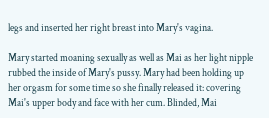legs and inserted her right breast into Mary's vagina.

Mary started moaning sexually as well as Mai as her light nipple rubbed the inside of Mary's pussy. Mary had been holding up her orgasm for some time so she finally released it: covering Mai's upper body and face with her cum. Blinded, Mai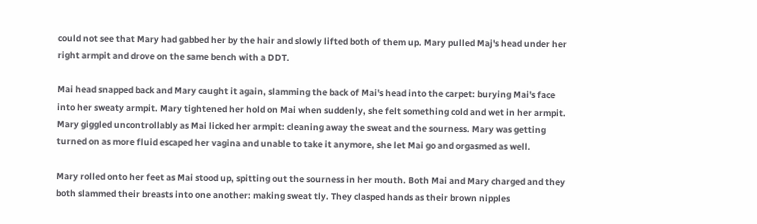could not see that Mary had gabbed her by the hair and slowly lifted both of them up. Mary pulled Maj's head under her right armpit and drove on the same bench with a DDT.

Mai head snapped back and Mary caught it again, slamming the back of Mai's head into the carpet: burying Mai's face into her sweaty armpit. Mary tightened her hold on Mai when suddenly, she felt something cold and wet in her armpit. Mary giggled uncontrollably as Mai licked her armpit: cleaning away the sweat and the sourness. Mary was getting turned on as more fluid escaped her vagina and unable to take it anymore, she let Mai go and orgasmed as well.

Mary rolled onto her feet as Mai stood up, spitting out the sourness in her mouth. Both Mai and Mary charged and they both slammed their breasts into one another: making sweat tly. They clasped hands as their brown nipples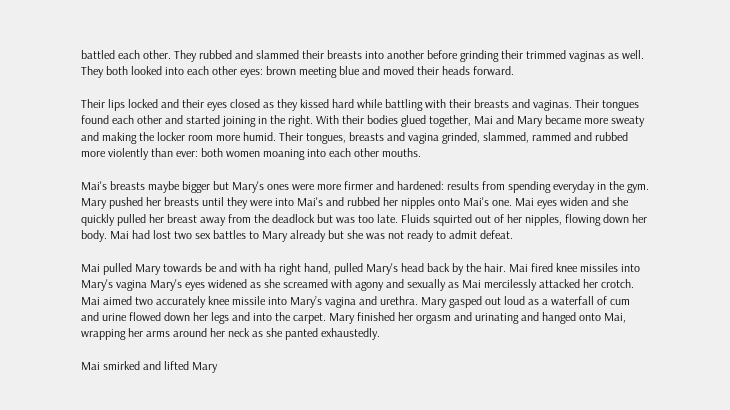battled each other. They rubbed and slammed their breasts into another before grinding their trimmed vaginas as well. They both looked into each other eyes: brown meeting blue and moved their heads forward.

Their lips locked and their eyes closed as they kissed hard while battling with their breasts and vaginas. Their tongues found each other and started joining in the right. With their bodies glued together, Mai and Mary became more sweaty and making the locker room more humid. Their tongues, breasts and vagina grinded, slammed, rammed and rubbed more violently than ever: both women moaning into each other mouths.

Mai's breasts maybe bigger but Mary's ones were more firmer and hardened: results from spending everyday in the gym. Mary pushed her breasts until they were into Mai's and rubbed her nipples onto Mai's one. Mai eyes widen and she quickly pulled her breast away from the deadlock but was too late. Fluids squirted out of her nipples, flowing down her body. Mai had lost two sex battles to Mary already but she was not ready to admit defeat.

Mai pulled Mary towards be and with ha right hand, pulled Mary's head back by the hair. Mai fired knee missiles into Mary's vagina Mary's eyes widened as she screamed with agony and sexually as Mai mercilessly attacked her crotch. Mai aimed two accurately knee missile into Mary’s vagina and urethra. Mary gasped out loud as a waterfall of cum and urine flowed down her legs and into the carpet. Mary finished her orgasm and urinating and hanged onto Mai, wrapping her arms around her neck as she panted exhaustedly.

Mai smirked and lifted Mary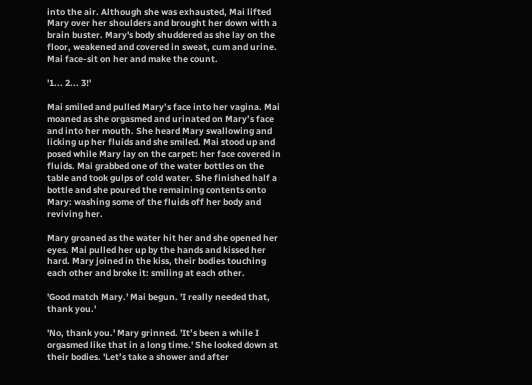into the air. Although she was exhausted, Mai lifted Mary over her shoulders and brought her down with a brain buster. Mary's body shuddered as she lay on the floor, weakened and covered in sweat, cum and urine. Mai face-sit on her and make the count.

'1... 2... 3!'

Mai smiled and pulled Mary’s face into her vagina. Mai moaned as she orgasmed and urinated on Mary’s face and into her mouth. She heard Mary swallowing and licking up her fluids and she smiled. Mai stood up and posed while Mary lay on the carpet: her face covered in fluids. Mai grabbed one of the water bottles on the table and took gulps of cold water. She finished half a bottle and she poured the remaining contents onto Mary: washing some of the fluids off her body and reviving her.

Mary groaned as the water hit her and she opened her eyes. Mai pulled her up by the hands and kissed her hard. Mary joined in the kiss, their bodies touching each other and broke it: smiling at each other.

'Good match Mary.' Mai begun. 'I really needed that, thank you.'

'No, thank you.' Mary grinned. 'It’s been a while I orgasmed like that in a long time.' She looked down at their bodies. 'Let’s take a shower and after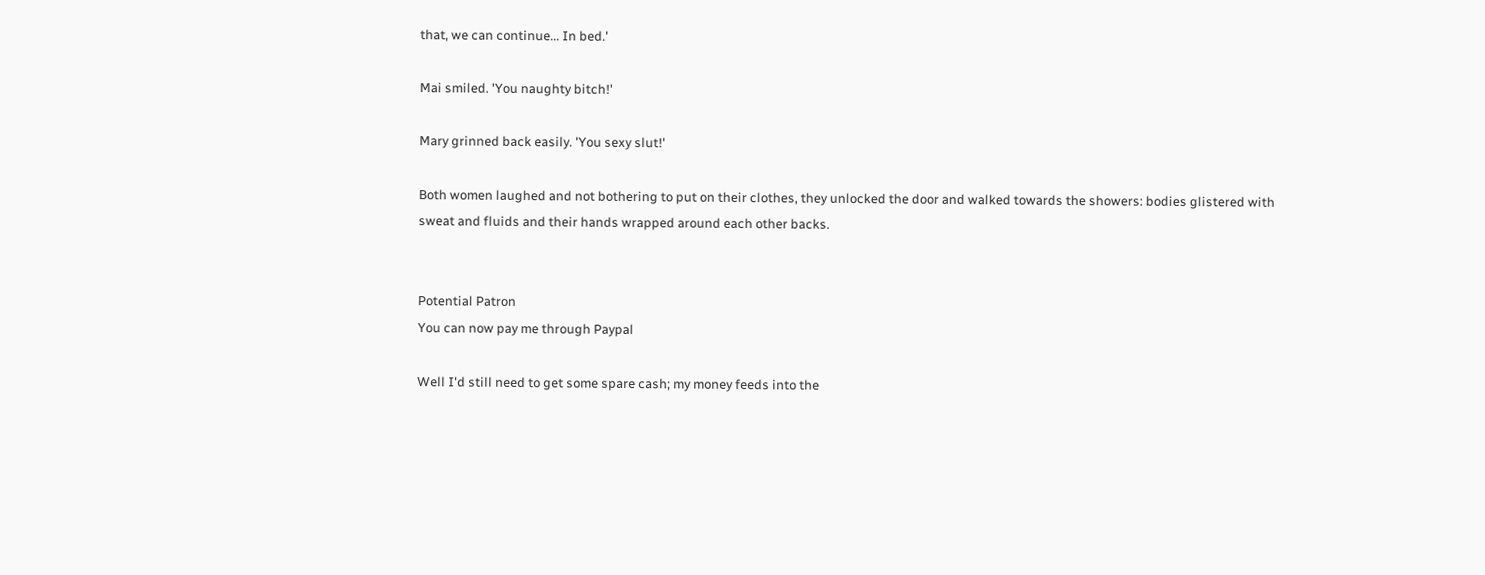that, we can continue... In bed.'

Mai smiled. 'You naughty bitch!'

Mary grinned back easily. 'You sexy slut!'

Both women laughed and not bothering to put on their clothes, they unlocked the door and walked towards the showers: bodies glistered with sweat and fluids and their hands wrapped around each other backs.


Potential Patron
You can now pay me through Paypal

Well I'd still need to get some spare cash; my money feeds into the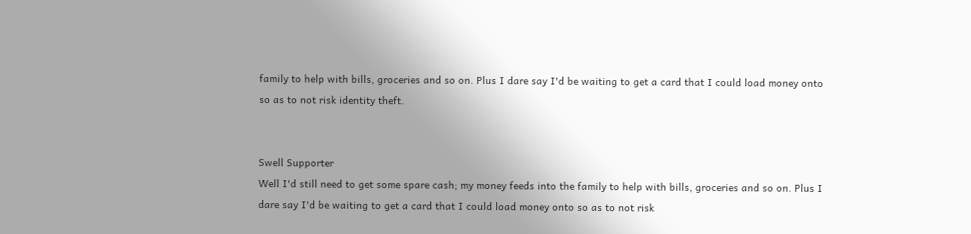family to help with bills, groceries and so on. Plus I dare say I'd be waiting to get a card that I could load money onto so as to not risk identity theft.


Swell Supporter
Well I'd still need to get some spare cash; my money feeds into the family to help with bills, groceries and so on. Plus I dare say I'd be waiting to get a card that I could load money onto so as to not risk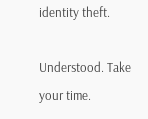identity theft.

Understood. Take your time.